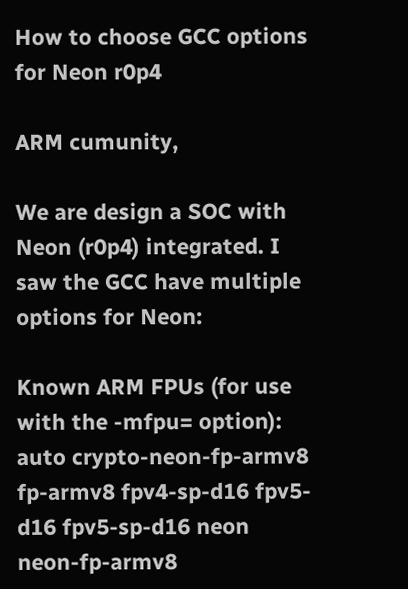How to choose GCC options for Neon r0p4

ARM cumunity,

We are design a SOC with Neon (r0p4) integrated. I saw the GCC have multiple options for Neon:

Known ARM FPUs (for use with the -mfpu= option):
auto crypto-neon-fp-armv8 fp-armv8 fpv4-sp-d16 fpv5-d16 fpv5-sp-d16 neon
neon-fp-armv8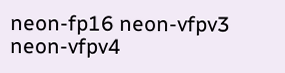neon-fp16 neon-vfpv3 neon-vfpv4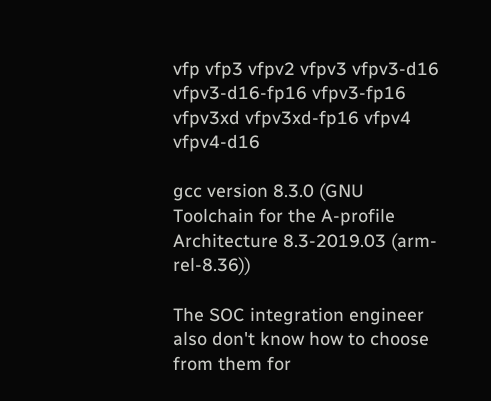vfp vfp3 vfpv2 vfpv3 vfpv3-d16
vfpv3-d16-fp16 vfpv3-fp16 vfpv3xd vfpv3xd-fp16 vfpv4 vfpv4-d16

gcc version 8.3.0 (GNU Toolchain for the A-profile Architecture 8.3-2019.03 (arm-rel-8.36))

The SOC integration engineer also don't know how to choose from them for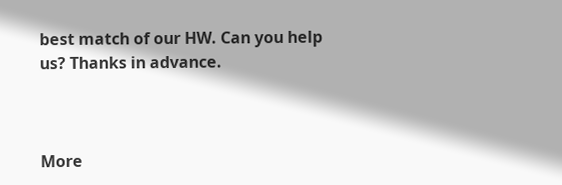best match of our HW. Can you help us? Thanks in advance.



More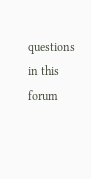questions in this forum